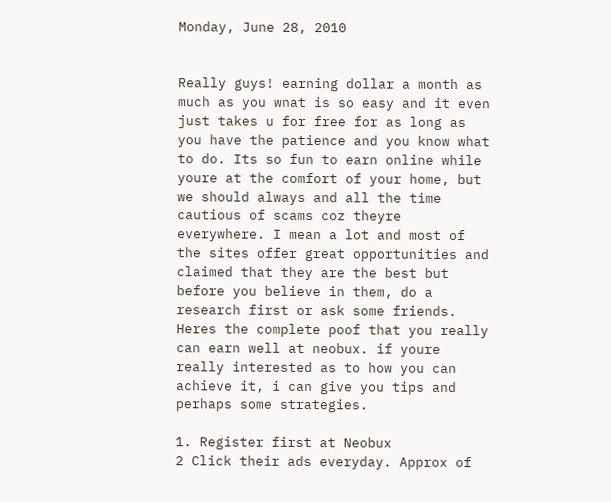Monday, June 28, 2010


Really guys! earning dollar a month as much as you wnat is so easy and it even just takes u for free for as long as you have the patience and you know what to do. Its so fun to earn online while youre at the comfort of your home, but we should always and all the time cautious of scams coz theyre everywhere. I mean a lot and most of the sites offer great opportunities and claimed that they are the best but before you believe in them, do a research first or ask some friends. Heres the complete poof that you really can earn well at neobux. if youre really interested as to how you can achieve it, i can give you tips and perhaps some strategies.

1. Register first at Neobux
2 Click their ads everyday. Approx of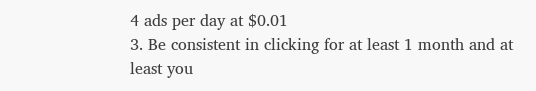4 ads per day at $0.01
3. Be consistent in clicking for at least 1 month and at least you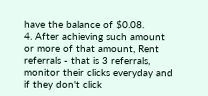have the balance of $0.08.
4. After achieving such amount or more of that amount, Rent referrals - that is 3 referrals, monitor their clicks everyday and if they don't click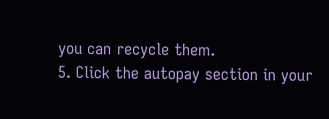you can recycle them.
5. Click the autopay section in your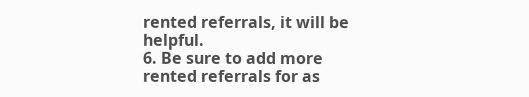rented referrals, it will be helpful.
6. Be sure to add more rented referrals for as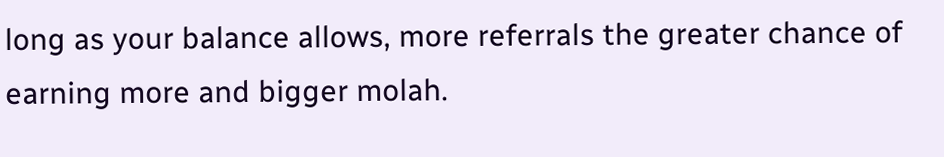long as your balance allows, more referrals the greater chance of earning more and bigger molah.